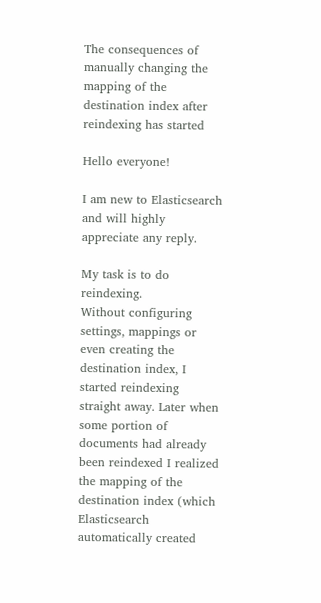The consequences of manually changing the mapping of the destination index after reindexing has started

Hello everyone!

I am new to Elasticsearch and will highly appreciate any reply.

My task is to do reindexing.
Without configuring settings, mappings or even creating the destination index, I started reindexing straight away. Later when some portion of documents had already been reindexed I realized the mapping of the destination index (which Elasticsearch automatically created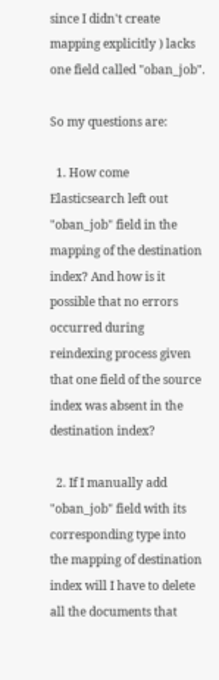since I didn't create mapping explicitly ) lacks one field called "oban_job".

So my questions are:

  1. How come Elasticsearch left out "oban_job" field in the mapping of the destination index? And how is it possible that no errors occurred during reindexing process given that one field of the source index was absent in the destination index?

  2. If I manually add "oban_job" field with its corresponding type into the mapping of destination index will I have to delete all the documents that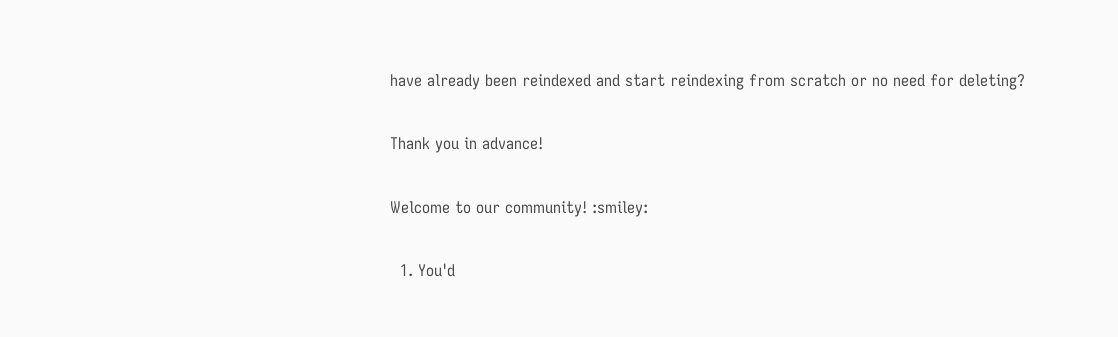have already been reindexed and start reindexing from scratch or no need for deleting?

Thank you in advance!

Welcome to our community! :smiley:

  1. You'd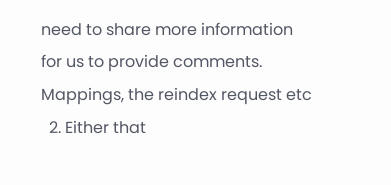need to share more information for us to provide comments. Mappings, the reindex request etc
  2. Either that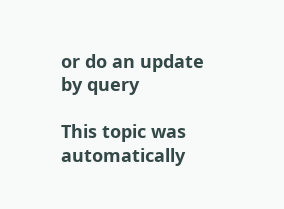or do an update by query

This topic was automatically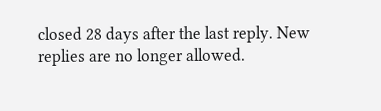closed 28 days after the last reply. New replies are no longer allowed.